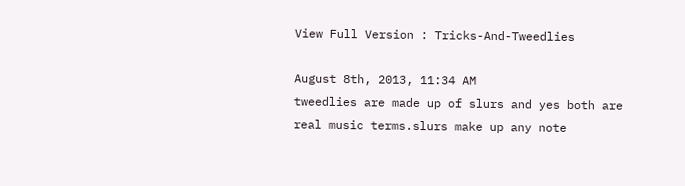View Full Version : Tricks-And-Tweedlies

August 8th, 2013, 11:34 AM
tweedlies are made up of slurs and yes both are real music terms.slurs make up any note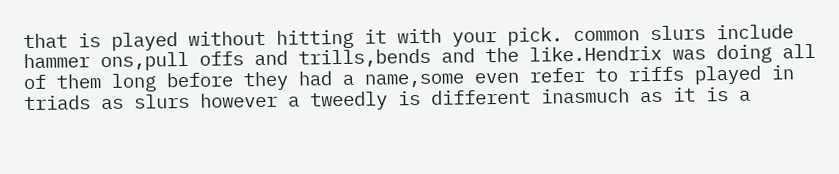that is played without hitting it with your pick. common slurs include hammer ons,pull offs and trills,bends and the like.Hendrix was doing all of them long before they had a name,some even refer to riffs played in triads as slurs however a tweedly is different inasmuch as it is a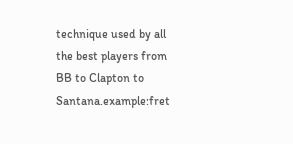technique used by all the best players from BB to Clapton to Santana.example:fret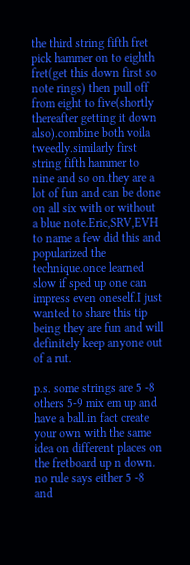the third string fifth fret pick hammer on to eighth fret(get this down first so note rings) then pull off from eight to five(shortly thereafter getting it down also).combine both voila tweedly.similarly first string fifth hammer to nine and so on.they are a lot of fun and can be done on all six with or without a blue note.Eric,SRV,EVH to name a few did this and popularized the technique.once learned slow if sped up one can impress even oneself.I just wanted to share this tip being they are fun and will definitely keep anyone out of a rut.

p.s. some strings are 5 -8 others 5-9 mix em up and have a ball.in fact create your own with the same idea on different places on the fretboard up n down. no rule says either 5 -8 and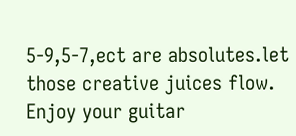5-9,5-7,ect are absolutes.let those creative juices flow. Enjoy your guitar